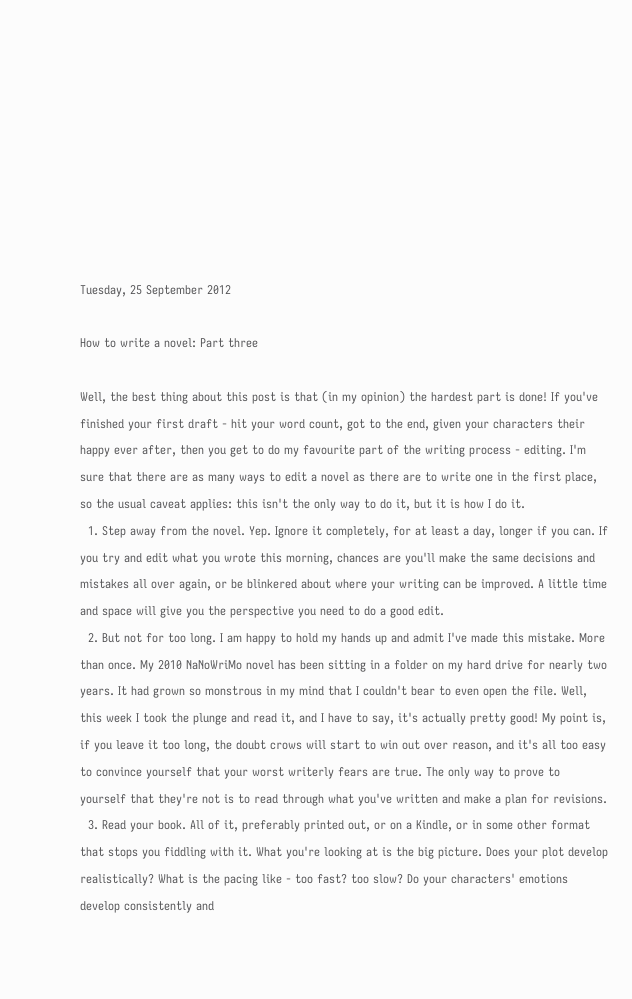Tuesday, 25 September 2012

How to write a novel: Part three

Well, the best thing about this post is that (in my opinion) the hardest part is done! If you've finished your first draft - hit your word count, got to the end, given your characters their happy ever after, then you get to do my favourite part of the writing process - editing. I'm sure that there are as many ways to edit a novel as there are to write one in the first place, so the usual caveat applies: this isn't the only way to do it, but it is how I do it.
  1. Step away from the novel. Yep. Ignore it completely, for at least a day, longer if you can. If you try and edit what you wrote this morning, chances are you'll make the same decisions and mistakes all over again, or be blinkered about where your writing can be improved. A little time and space will give you the perspective you need to do a good edit.
  2. But not for too long. I am happy to hold my hands up and admit I've made this mistake. More than once. My 2010 NaNoWriMo novel has been sitting in a folder on my hard drive for nearly two years. It had grown so monstrous in my mind that I couldn't bear to even open the file. Well, this week I took the plunge and read it, and I have to say, it's actually pretty good! My point is, if you leave it too long, the doubt crows will start to win out over reason, and it's all too easy to convince yourself that your worst writerly fears are true. The only way to prove to yourself that they're not is to read through what you've written and make a plan for revisions.
  3. Read your book. All of it, preferably printed out, or on a Kindle, or in some other format that stops you fiddling with it. What you're looking at is the big picture. Does your plot develop realistically? What is the pacing like - too fast? too slow? Do your characters' emotions develop consistently and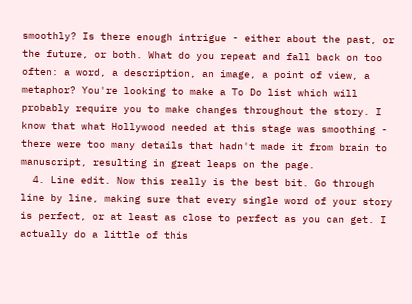smoothly? Is there enough intrigue - either about the past, or the future, or both. What do you repeat and fall back on too often: a word, a description, an image, a point of view, a metaphor? You're looking to make a To Do list which will probably require you to make changes throughout the story. I know that what Hollywood needed at this stage was smoothing - there were too many details that hadn't made it from brain to manuscript, resulting in great leaps on the page.
  4. Line edit. Now this really is the best bit. Go through line by line, making sure that every single word of your story is perfect, or at least as close to perfect as you can get. I actually do a little of this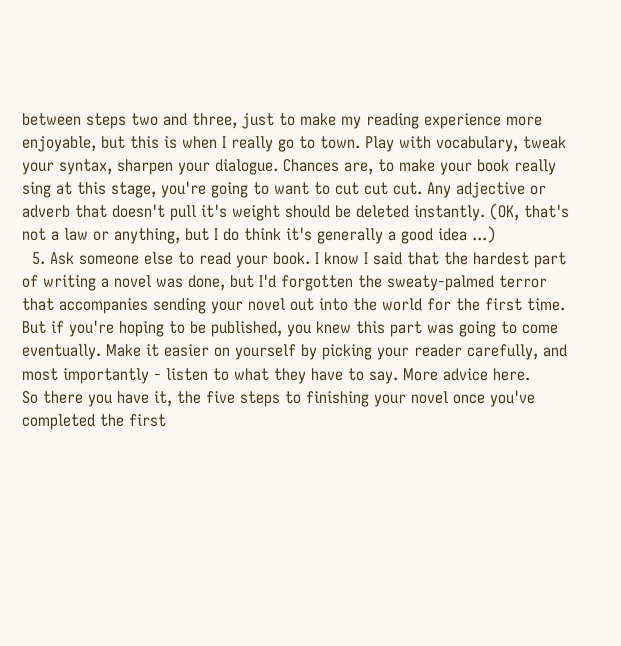between steps two and three, just to make my reading experience more enjoyable, but this is when I really go to town. Play with vocabulary, tweak your syntax, sharpen your dialogue. Chances are, to make your book really sing at this stage, you're going to want to cut cut cut. Any adjective or adverb that doesn't pull it's weight should be deleted instantly. (OK, that's not a law or anything, but I do think it's generally a good idea ...)
  5. Ask someone else to read your book. I know I said that the hardest part of writing a novel was done, but I'd forgotten the sweaty-palmed terror that accompanies sending your novel out into the world for the first time. But if you're hoping to be published, you knew this part was going to come eventually. Make it easier on yourself by picking your reader carefully, and most importantly - listen to what they have to say. More advice here.
So there you have it, the five steps to finishing your novel once you've completed the first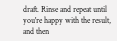draft. Rinse and repeat until you're happy with the result, and then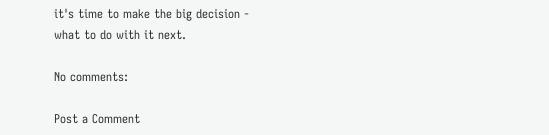it's time to make the big decision - what to do with it next.

No comments:

Post a Comment